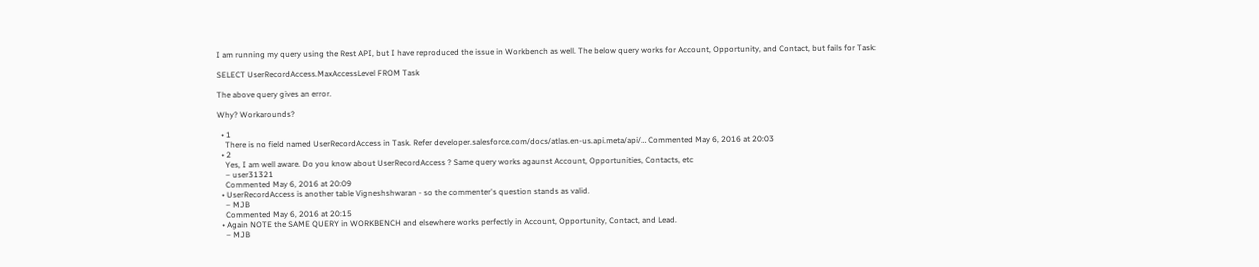I am running my query using the Rest API, but I have reproduced the issue in Workbench as well. The below query works for Account, Opportunity, and Contact, but fails for Task:

SELECT UserRecordAccess.MaxAccessLevel FROM Task

The above query gives an error.

Why? Workarounds?

  • 1
    There is no field named UserRecordAccess in Task. Refer developer.salesforce.com/docs/atlas.en-us.api.meta/api/… Commented May 6, 2016 at 20:03
  • 2
    Yes, I am well aware. Do you know about UserRecordAccess ? Same query works agaunst Account, Opportunities, Contacts, etc
    – user31321
    Commented May 6, 2016 at 20:09
  • UserRecordAccess is another table Vigneshshwaran - so the commenter's question stands as valid.
    – MJB
    Commented May 6, 2016 at 20:15
  • Again NOTE the SAME QUERY in WORKBENCH and elsewhere works perfectly in Account, Opportunity, Contact, and Lead.
    – MJB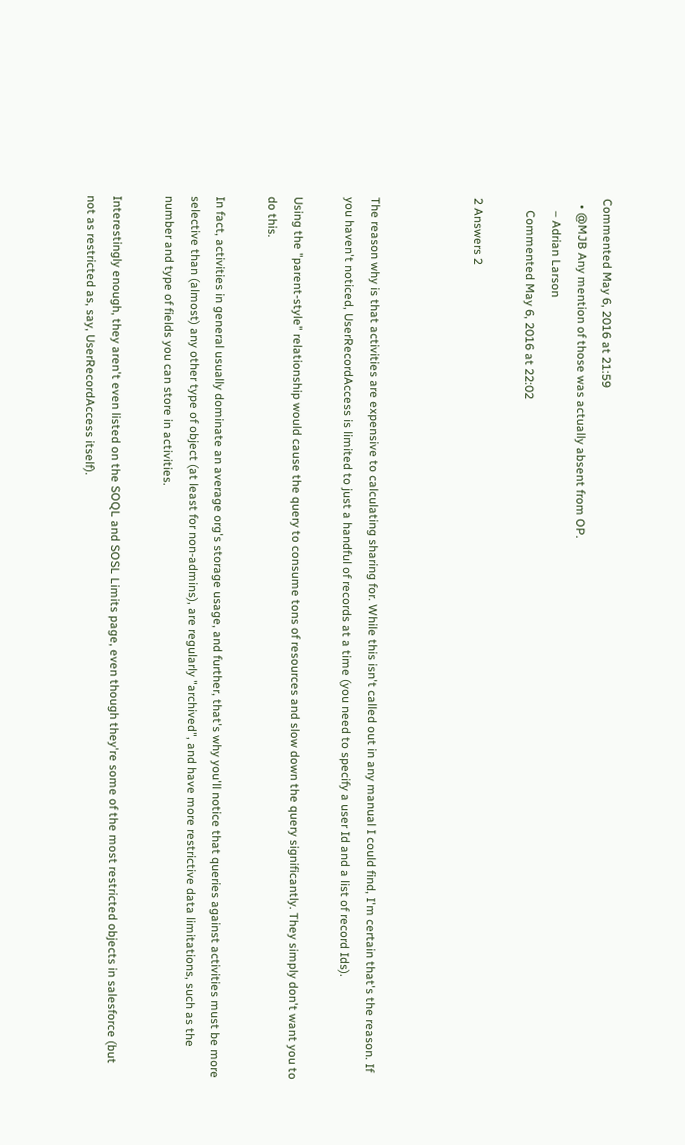Commented May 6, 2016 at 21:59
  • @MJB Any mention of those was actually absent from OP.
    – Adrian Larson
    Commented May 6, 2016 at 22:02

2 Answers 2



The reason why is that activities are expensive to calculating sharing for. While this isn't called out in any manual I could find, I'm certain that's the reason. If you haven't noticed, UserRecordAccess is limited to just a handful of records at a time (you need to specify a user Id and a list of record Ids).

Using the "parent-style" relationship would cause the query to consume tons of resources and slow down the query significantly. They simply don't want you to do this.

In fact, activities in general usually dominate an average org's storage usage, and further, that's why you'll notice that queries against activities must be more selective than (almost) any other type of object (at least for non-admins), are regularly "archived", and have more restrictive data limitations, such as the number and type of fields you can store in activities.

Interestingly enough, they aren't even listed on the SOQL and SOSL Limits page, even though they're some of the most restricted objects in salesforce (but not as restricted as, say, UserRecordAccess itself).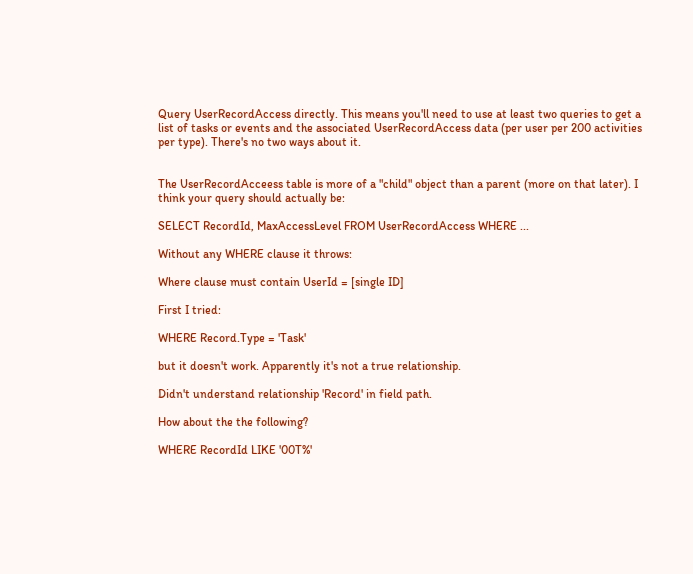Query UserRecordAccess directly. This means you'll need to use at least two queries to get a list of tasks or events and the associated UserRecordAccess data (per user per 200 activities per type). There's no two ways about it.


The UserRecordAcceess table is more of a "child" object than a parent (more on that later). I think your query should actually be:

SELECT RecordId, MaxAccessLevel FROM UserRecordAccess WHERE ...

Without any WHERE clause it throws:

Where clause must contain UserId = [single ID]

First I tried:

WHERE Record.Type = 'Task'

but it doesn't work. Apparently it's not a true relationship.

Didn't understand relationship 'Record' in field path.

How about the the following?

WHERE RecordId LIKE '00T%'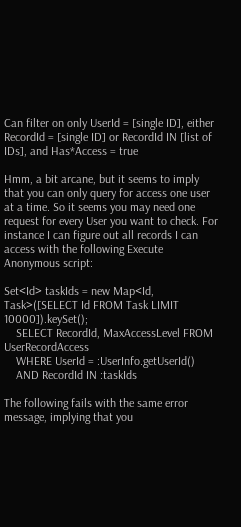Can filter on only UserId = [single ID], either RecordId = [single ID] or RecordId IN [list of IDs], and Has*Access = true

Hmm, a bit arcane, but it seems to imply that you can only query for access one user at a time. So it seems you may need one request for every User you want to check. For instance I can figure out all records I can access with the following Execute Anonymous script:

Set<Id> taskIds = new Map<Id, Task>([SELECT Id FROM Task LIMIT 10000]).keySet();
    SELECT RecordId, MaxAccessLevel FROM UserRecordAccess
    WHERE UserId = :UserInfo.getUserId()
    AND RecordId IN :taskIds

The following fails with the same error message, implying that you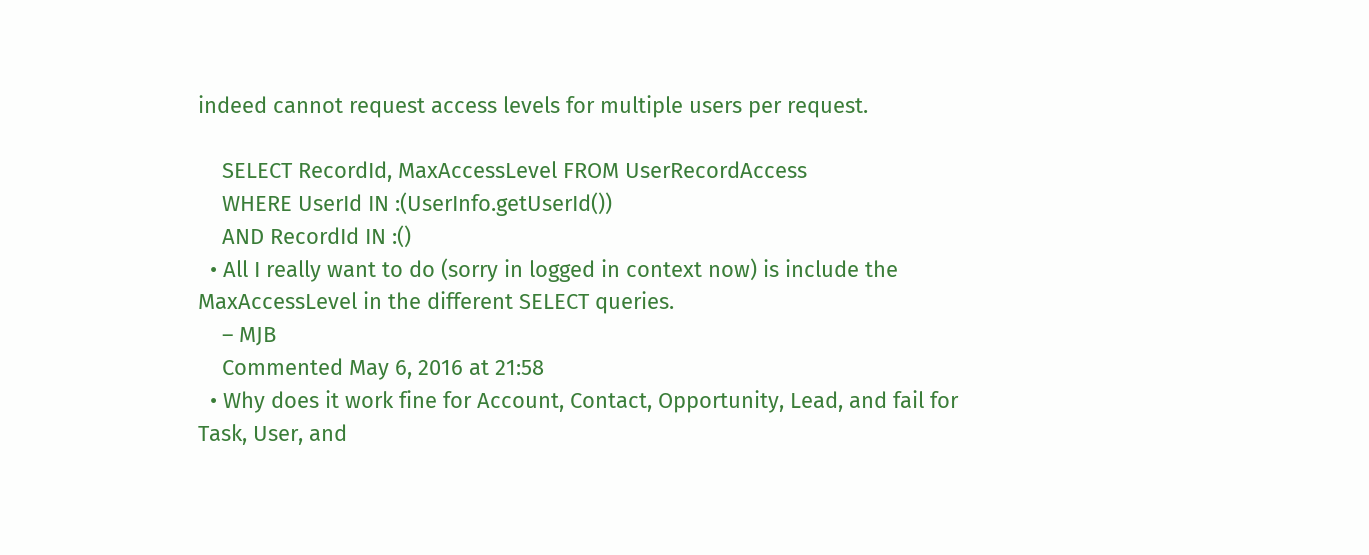indeed cannot request access levels for multiple users per request.

    SELECT RecordId, MaxAccessLevel FROM UserRecordAccess
    WHERE UserId IN :(UserInfo.getUserId())
    AND RecordId IN :()
  • All I really want to do (sorry in logged in context now) is include the MaxAccessLevel in the different SELECT queries.
    – MJB
    Commented May 6, 2016 at 21:58
  • Why does it work fine for Account, Contact, Opportunity, Lead, and fail for Task, User, and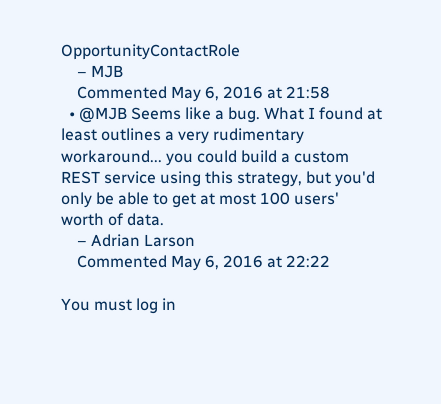OpportunityContactRole
    – MJB
    Commented May 6, 2016 at 21:58
  • @MJB Seems like a bug. What I found at least outlines a very rudimentary workaround... you could build a custom REST service using this strategy, but you'd only be able to get at most 100 users' worth of data.
    – Adrian Larson
    Commented May 6, 2016 at 22:22

You must log in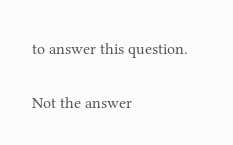to answer this question.

Not the answer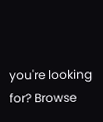you're looking for? Browse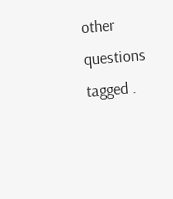other questions tagged .